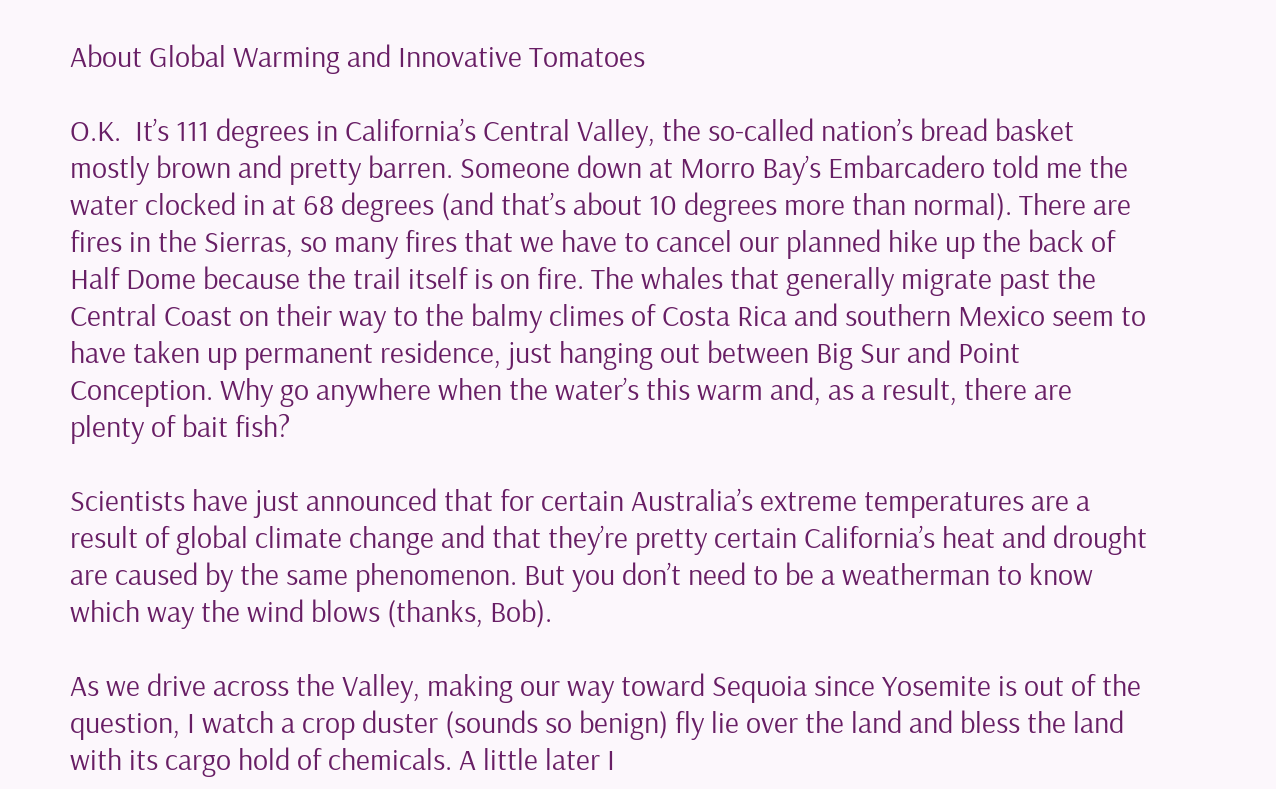About Global Warming and Innovative Tomatoes

O.K.  It’s 111 degrees in California’s Central Valley, the so-called nation’s bread basket mostly brown and pretty barren. Someone down at Morro Bay’s Embarcadero told me the water clocked in at 68 degrees (and that’s about 10 degrees more than normal). There are fires in the Sierras, so many fires that we have to cancel our planned hike up the back of Half Dome because the trail itself is on fire. The whales that generally migrate past the Central Coast on their way to the balmy climes of Costa Rica and southern Mexico seem to have taken up permanent residence, just hanging out between Big Sur and Point Conception. Why go anywhere when the water’s this warm and, as a result, there are plenty of bait fish?

Scientists have just announced that for certain Australia’s extreme temperatures are a result of global climate change and that they’re pretty certain California’s heat and drought are caused by the same phenomenon. But you don’t need to be a weatherman to know which way the wind blows (thanks, Bob).

As we drive across the Valley, making our way toward Sequoia since Yosemite is out of the question, I watch a crop duster (sounds so benign) fly lie over the land and bless the land with its cargo hold of chemicals. A little later I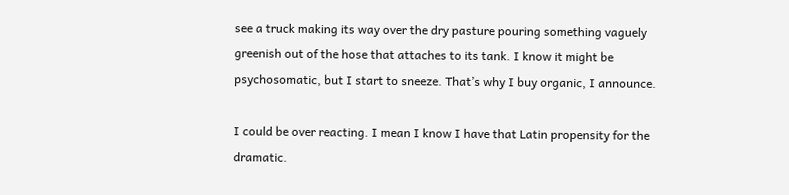see a truck making its way over the dry pasture pouring something vaguely greenish out of the hose that attaches to its tank. I know it might be psychosomatic, but I start to sneeze. That’s why I buy organic, I announce.

I could be over reacting. I mean I know I have that Latin propensity for the dramatic.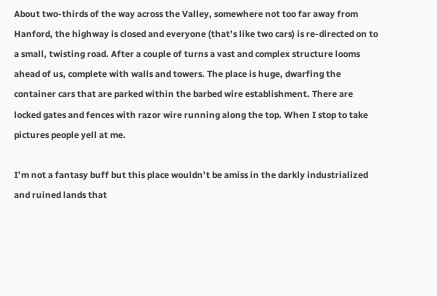About two-thirds of the way across the Valley, somewhere not too far away from Hanford, the highway is closed and everyone (that’s like two cars) is re-directed on to a small, twisting road. After a couple of turns a vast and complex structure looms ahead of us, complete with walls and towers. The place is huge, dwarfing the container cars that are parked within the barbed wire establishment. There are locked gates and fences with razor wire running along the top. When I stop to take pictures people yell at me.

I’m not a fantasy buff but this place wouldn’t be amiss in the darkly industrialized and ruined lands that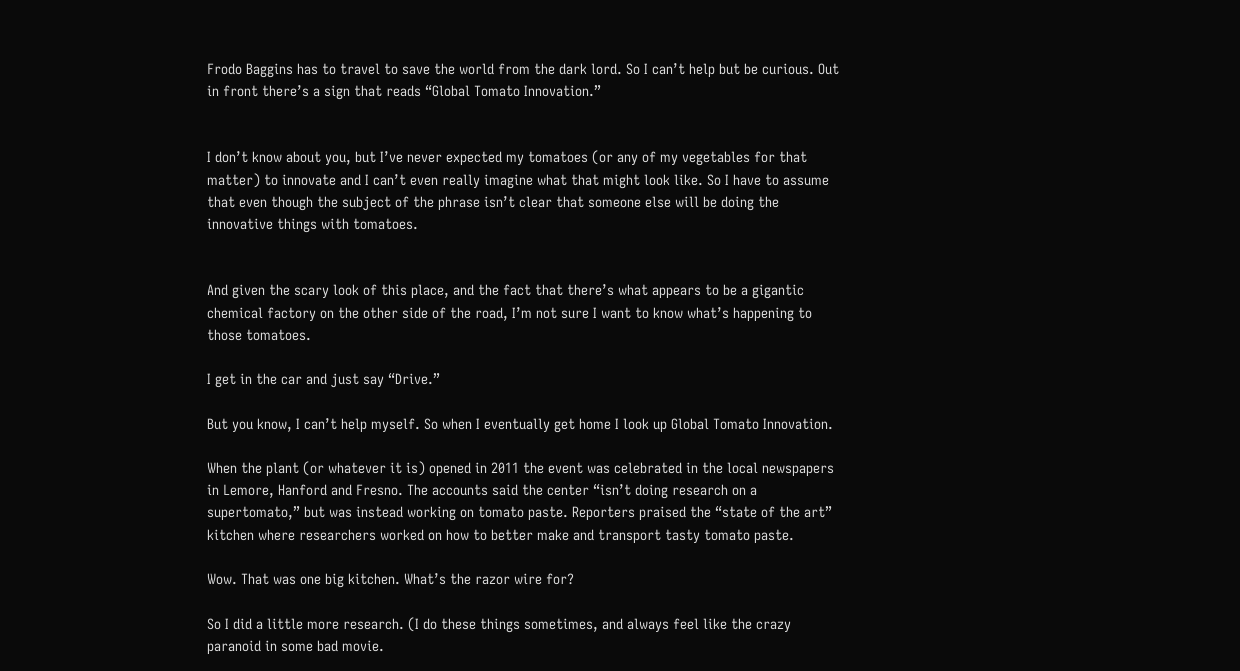Frodo Baggins has to travel to save the world from the dark lord. So I can’t help but be curious. Out in front there’s a sign that reads “Global Tomato Innovation.”


I don’t know about you, but I’ve never expected my tomatoes (or any of my vegetables for that matter) to innovate and I can’t even really imagine what that might look like. So I have to assume that even though the subject of the phrase isn’t clear that someone else will be doing the innovative things with tomatoes.


And given the scary look of this place, and the fact that there’s what appears to be a gigantic chemical factory on the other side of the road, I’m not sure I want to know what’s happening to those tomatoes.

I get in the car and just say “Drive.”

But you know, I can’t help myself. So when I eventually get home I look up Global Tomato Innovation.

When the plant (or whatever it is) opened in 2011 the event was celebrated in the local newspapers in Lemore, Hanford and Fresno. The accounts said the center “isn’t doing research on a supertomato,” but was instead working on tomato paste. Reporters praised the “state of the art” kitchen where researchers worked on how to better make and transport tasty tomato paste.

Wow. That was one big kitchen. What’s the razor wire for?

So I did a little more research. (I do these things sometimes, and always feel like the crazy paranoid in some bad movie.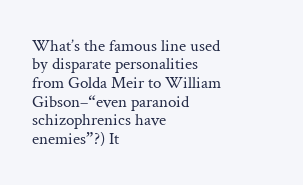What’s the famous line used by disparate personalities from Golda Meir to William Gibson–“even paranoid schizophrenics have enemies”?) It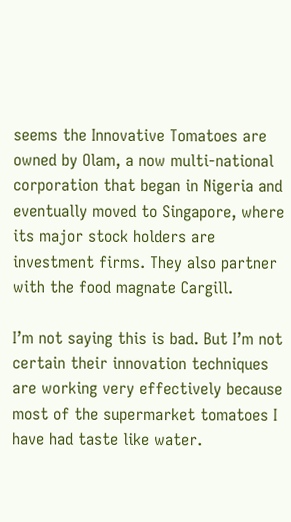seems the Innovative Tomatoes are owned by Olam, a now multi-national corporation that began in Nigeria and eventually moved to Singapore, where its major stock holders are investment firms. They also partner with the food magnate Cargill.

I’m not saying this is bad. But I’m not certain their innovation techniques are working very effectively because most of the supermarket tomatoes I have had taste like water.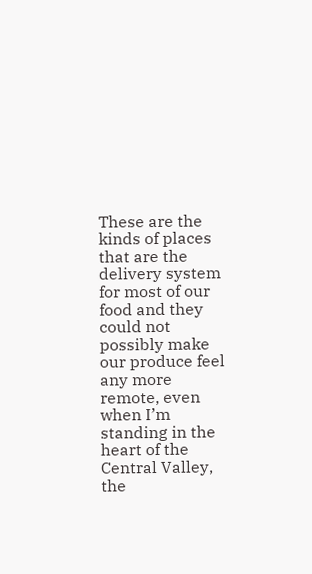These are the kinds of places that are the delivery system for most of our food and they could not possibly make our produce feel any more remote, even when I’m standing in the heart of the Central Valley, the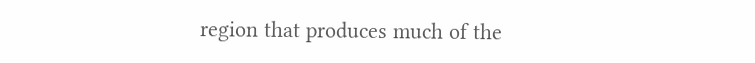region that produces much of the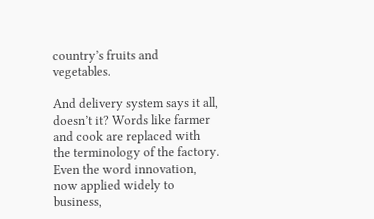country’s fruits and vegetables.

And delivery system says it all, doesn’t it? Words like farmer and cook are replaced with the terminology of the factory. Even the word innovation, now applied widely to business,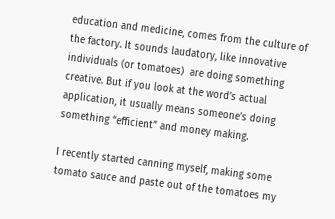education and medicine, comes from the culture of the factory. It sounds laudatory, like innovative individuals (or tomatoes)  are doing something creative. But if you look at the word’s actual application, it usually means someone’s doing something “efficient” and money making.

I recently started canning myself, making some tomato sauce and paste out of the tomatoes my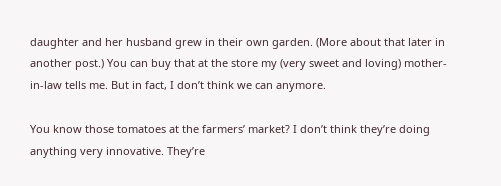daughter and her husband grew in their own garden. (More about that later in another post.) You can buy that at the store my (very sweet and loving) mother-in-law tells me. But in fact, I don’t think we can anymore.

You know those tomatoes at the farmers’ market? I don’t think they’re doing anything very innovative. They’re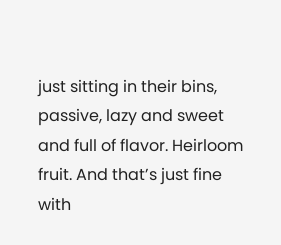just sitting in their bins, passive, lazy and sweet and full of flavor. Heirloom fruit. And that’s just fine with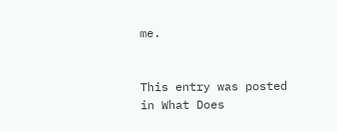me.


This entry was posted in What Does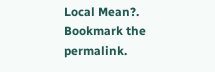Local Mean?. Bookmark the permalink.